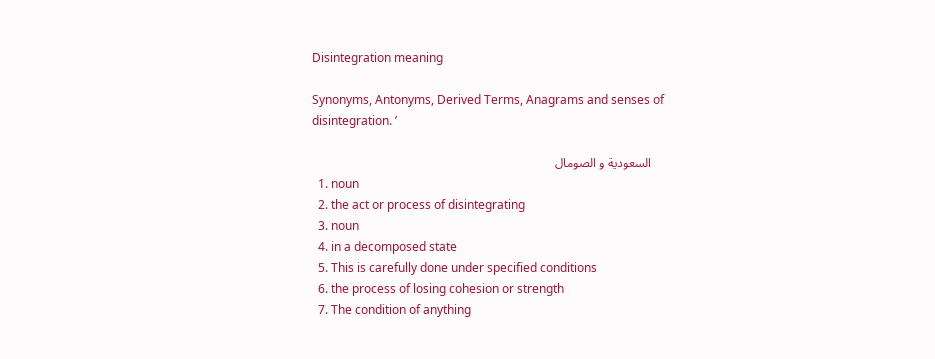Disintegration meaning

Synonyms, Antonyms, Derived Terms, Anagrams and senses of disintegration. ’

    السعودية و الصومال
  1. noun
  2. the act or process of disintegrating
  3. noun
  4. in a decomposed state
  5. This is carefully done under specified conditions
  6. the process of losing cohesion or strength
  7. The condition of anything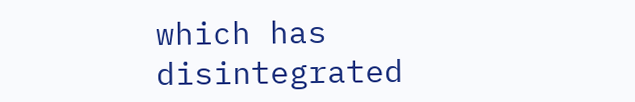which has disintegrated